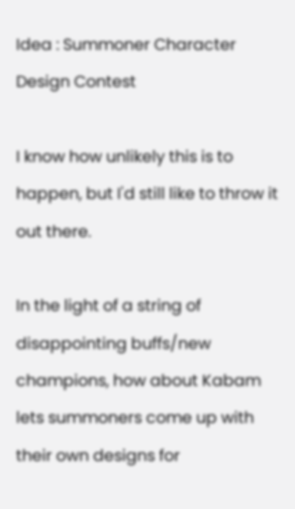Idea : Summoner Character Design Contest

I know how unlikely this is to happen, but I'd still like to throw it out there.

In the light of a string of disappointing buffs/new champions, how about Kabam lets summoners come up with their own designs for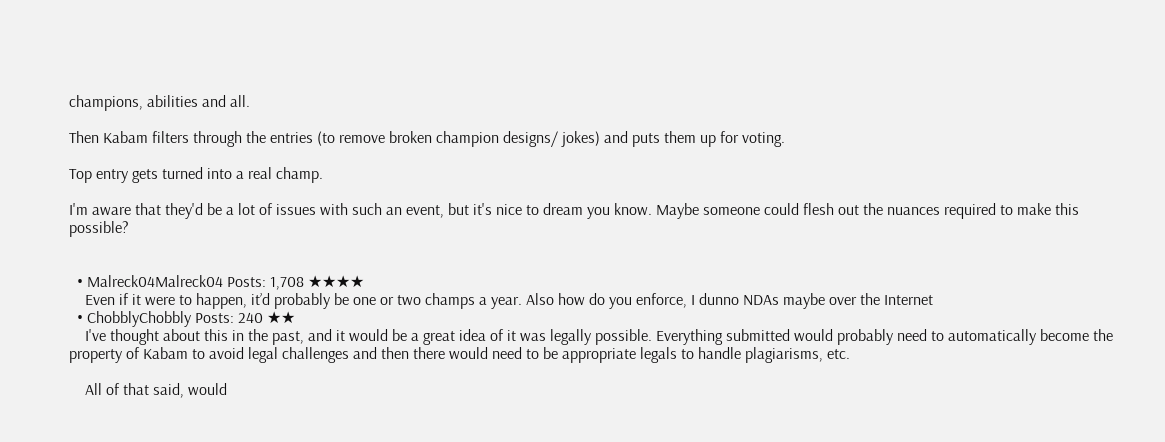champions, abilities and all.

Then Kabam filters through the entries (to remove broken champion designs/ jokes) and puts them up for voting.

Top entry gets turned into a real champ.

I'm aware that they'd be a lot of issues with such an event, but it's nice to dream you know. Maybe someone could flesh out the nuances required to make this possible?


  • Malreck04Malreck04 Posts: 1,708 ★★★★
    Even if it were to happen, it’d probably be one or two champs a year. Also how do you enforce, I dunno NDAs maybe over the Internet
  • ChobblyChobbly Posts: 240 ★★
    I've thought about this in the past, and it would be a great idea of it was legally possible. Everything submitted would probably need to automatically become the property of Kabam to avoid legal challenges and then there would need to be appropriate legals to handle plagiarisms, etc.

    All of that said, would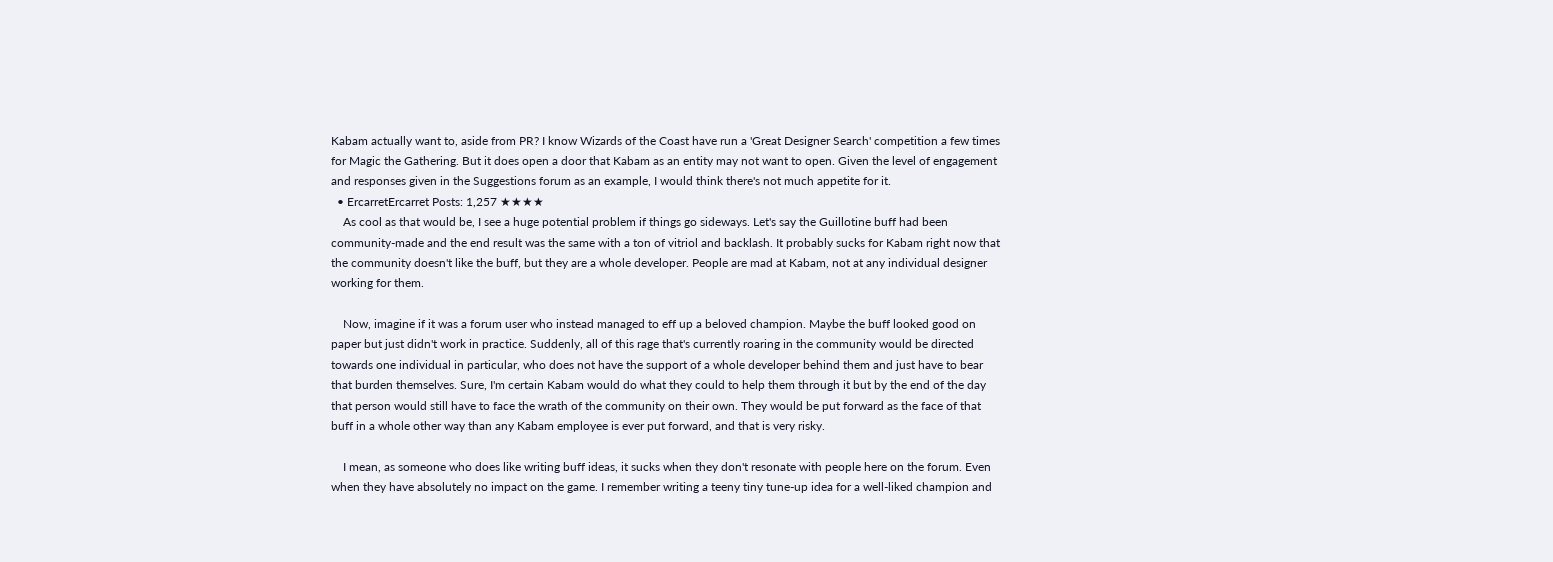Kabam actually want to, aside from PR? I know Wizards of the Coast have run a 'Great Designer Search' competition a few times for Magic the Gathering. But it does open a door that Kabam as an entity may not want to open. Given the level of engagement and responses given in the Suggestions forum as an example, I would think there's not much appetite for it.
  • ErcarretErcarret Posts: 1,257 ★★★★
    As cool as that would be, I see a huge potential problem if things go sideways. Let's say the Guillotine buff had been community-made and the end result was the same with a ton of vitriol and backlash. It probably sucks for Kabam right now that the community doesn't like the buff, but they are a whole developer. People are mad at Kabam, not at any individual designer working for them.

    Now, imagine if it was a forum user who instead managed to eff up a beloved champion. Maybe the buff looked good on paper but just didn't work in practice. Suddenly, all of this rage that's currently roaring in the community would be directed towards one individual in particular, who does not have the support of a whole developer behind them and just have to bear that burden themselves. Sure, I'm certain Kabam would do what they could to help them through it but by the end of the day that person would still have to face the wrath of the community on their own. They would be put forward as the face of that buff in a whole other way than any Kabam employee is ever put forward, and that is very risky.

    I mean, as someone who does like writing buff ideas, it sucks when they don't resonate with people here on the forum. Even when they have absolutely no impact on the game. I remember writing a teeny tiny tune-up idea for a well-liked champion and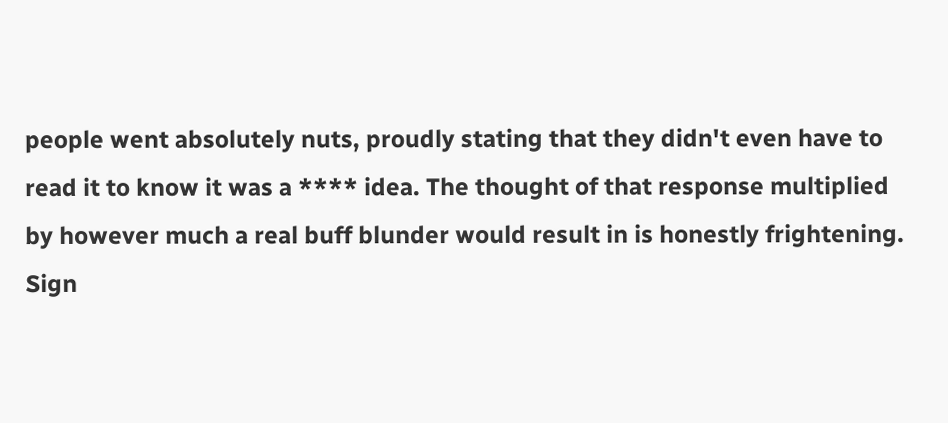people went absolutely nuts, proudly stating that they didn't even have to read it to know it was a **** idea. The thought of that response multiplied by however much a real buff blunder would result in is honestly frightening.
Sign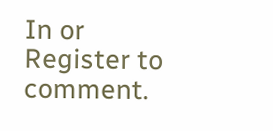In or Register to comment.